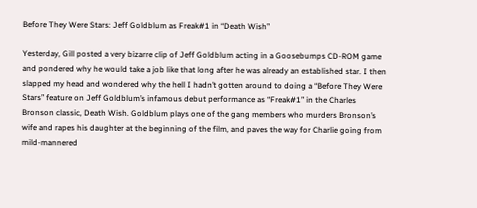Before They Were Stars: Jeff Goldblum as Freak#1 in “Death Wish”

Yesterday, Gill posted a very bizarre clip of Jeff Goldblum acting in a Goosebumps CD-ROM game and pondered why he would take a job like that long after he was already an established star. I then slapped my head and wondered why the hell I hadn’t gotten around to doing a “Before They Were Stars” feature on Jeff Goldblum’s infamous debut performance as “Freak#1” in the Charles Bronson classic, Death Wish. Goldblum plays one of the gang members who murders Bronson’s wife and rapes his daughter at the beginning of the film, and paves the way for Charlie going from mild-mannered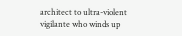architect to ultra-violent vigilante who winds up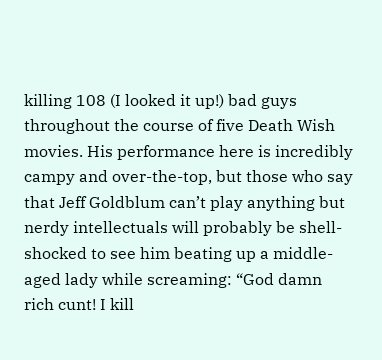killing 108 (I looked it up!) bad guys throughout the course of five Death Wish movies. His performance here is incredibly campy and over-the-top, but those who say that Jeff Goldblum can’t play anything but nerdy intellectuals will probably be shell-shocked to see him beating up a middle-aged lady while screaming: “God damn rich cunt! I kill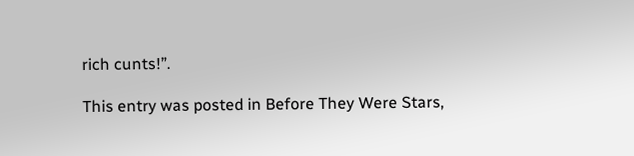rich cunts!”.

This entry was posted in Before They Were Stars,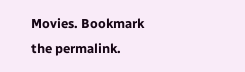Movies. Bookmark the permalink.